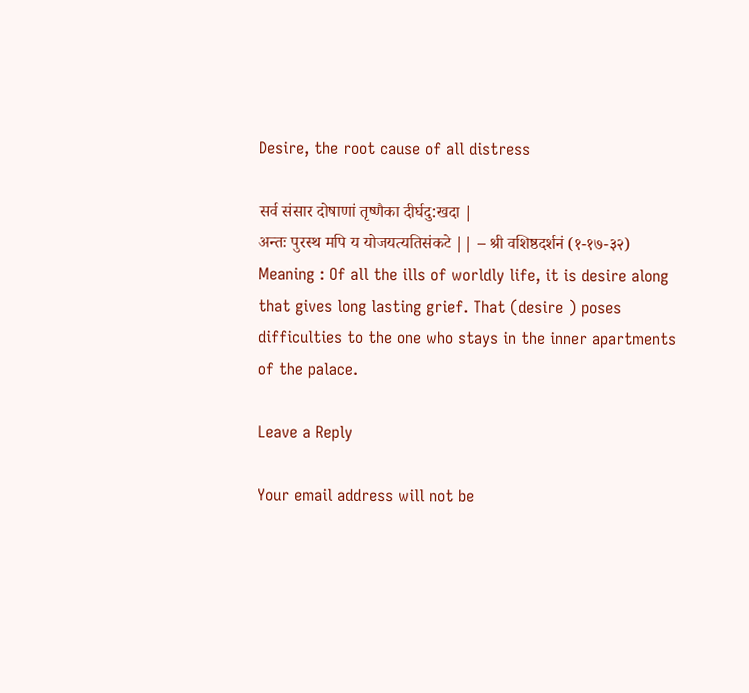Desire, the root cause of all distress

सर्व संसार दोषाणां तृष्णैका दीर्घदु:खदा |
अन्तः पुरस्थ मपि य योजयत्यतिसंकटे || – श्री वशिष्ठदर्शनं (१-१७-३२)
Meaning : Of all the ills of worldly life, it is desire along that gives long lasting grief. That (desire ) poses difficulties to the one who stays in the inner apartments of the palace.

Leave a Reply

Your email address will not be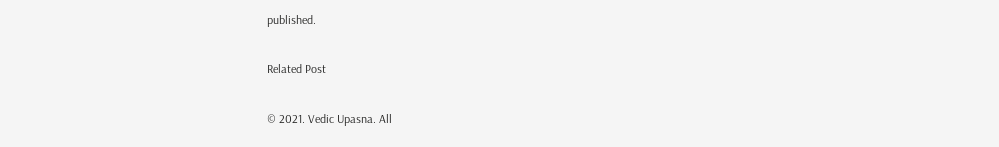published.

Related Post

© 2021. Vedic Upasna. All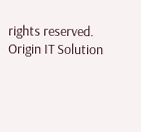rights reserved. Origin IT Solution